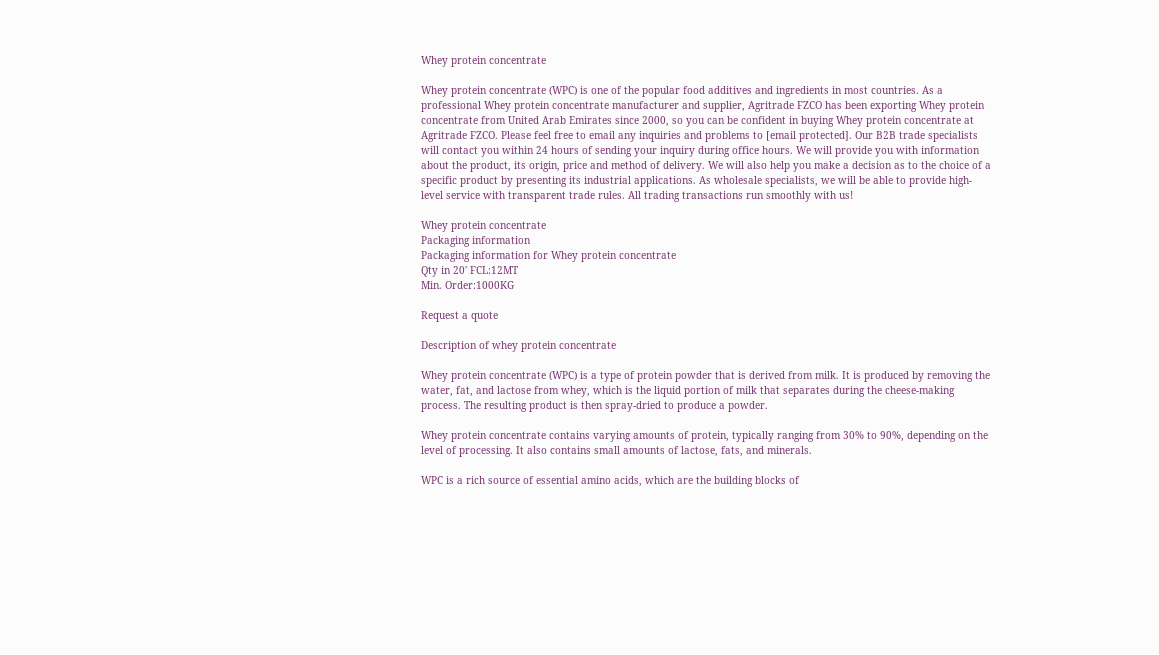Whey protein concentrate

Whey protein concentrate (WPC) is one of the popular food additives and ingredients in most countries. As a professional Whey protein concentrate manufacturer and supplier, Agritrade FZCO has been exporting Whey protein concentrate from United Arab Emirates since 2000, so you can be confident in buying Whey protein concentrate at Agritrade FZCO. Please feel free to email any inquiries and problems to [email protected]. Our B2B trade specialists will contact you within 24 hours of sending your inquiry during office hours. We will provide you with information about the product, its origin, price and method of delivery. We will also help you make a decision as to the choice of a specific product by presenting its industrial applications. As wholesale specialists, we will be able to provide high-level service with transparent trade rules. All trading transactions run smoothly with us!

Whey protein concentrate
Packaging information
Packaging information for Whey protein concentrate
Qty in 20' FCL:12MT
Min. Order:1000KG

Request a quote

Description of whey protein concentrate

Whey protein concentrate (WPC) is a type of protein powder that is derived from milk. It is produced by removing the water, fat, and lactose from whey, which is the liquid portion of milk that separates during the cheese-making process. The resulting product is then spray-dried to produce a powder.

Whey protein concentrate contains varying amounts of protein, typically ranging from 30% to 90%, depending on the level of processing. It also contains small amounts of lactose, fats, and minerals.

WPC is a rich source of essential amino acids, which are the building blocks of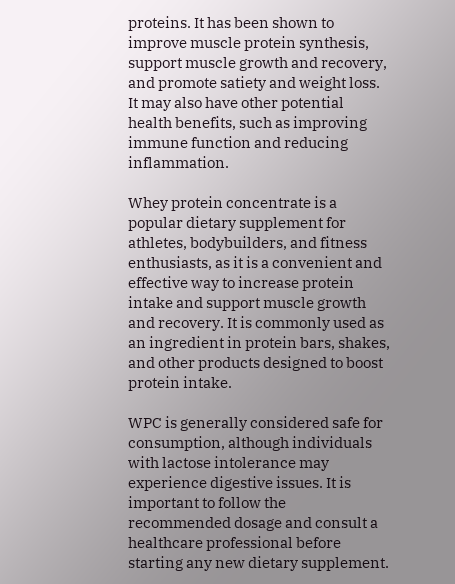proteins. It has been shown to improve muscle protein synthesis, support muscle growth and recovery, and promote satiety and weight loss. It may also have other potential health benefits, such as improving immune function and reducing inflammation.

Whey protein concentrate is a popular dietary supplement for athletes, bodybuilders, and fitness enthusiasts, as it is a convenient and effective way to increase protein intake and support muscle growth and recovery. It is commonly used as an ingredient in protein bars, shakes, and other products designed to boost protein intake.

WPC is generally considered safe for consumption, although individuals with lactose intolerance may experience digestive issues. It is important to follow the recommended dosage and consult a healthcare professional before starting any new dietary supplement.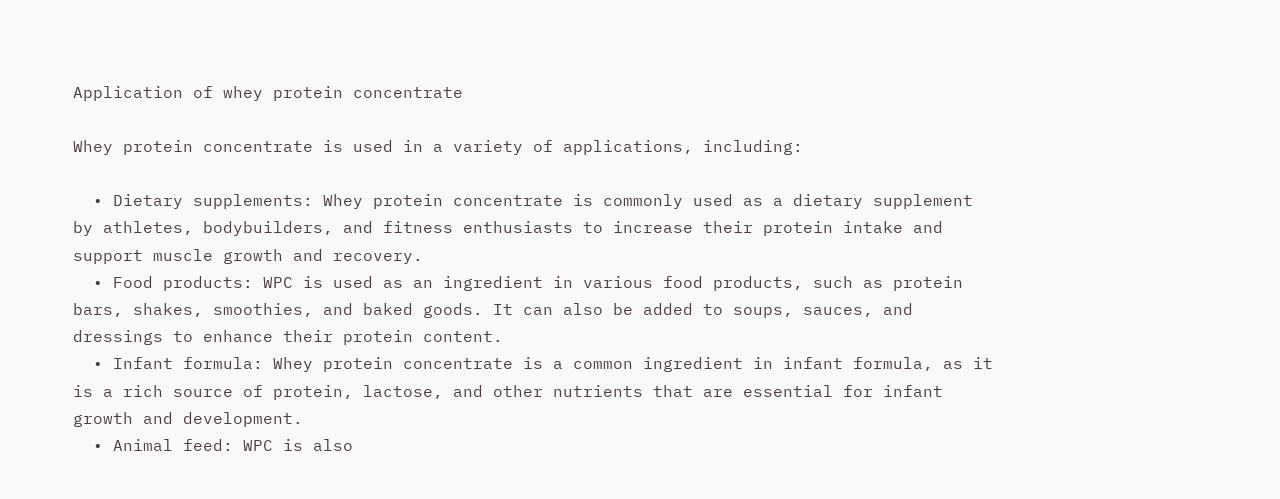Application of whey protein concentrate

Whey protein concentrate is used in a variety of applications, including:

  • Dietary supplements: Whey protein concentrate is commonly used as a dietary supplement by athletes, bodybuilders, and fitness enthusiasts to increase their protein intake and support muscle growth and recovery.
  • Food products: WPC is used as an ingredient in various food products, such as protein bars, shakes, smoothies, and baked goods. It can also be added to soups, sauces, and dressings to enhance their protein content.
  • Infant formula: Whey protein concentrate is a common ingredient in infant formula, as it is a rich source of protein, lactose, and other nutrients that are essential for infant growth and development.
  • Animal feed: WPC is also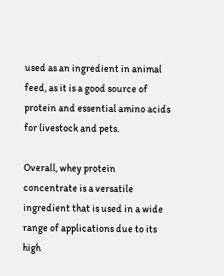used as an ingredient in animal feed, as it is a good source of protein and essential amino acids for livestock and pets.

Overall, whey protein concentrate is a versatile ingredient that is used in a wide range of applications due to its high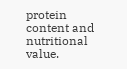protein content and nutritional value.